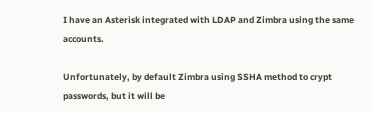I have an Asterisk integrated with LDAP and Zimbra using the same accounts.

Unfortunately, by default Zimbra using SSHA method to crypt passwords, but it will be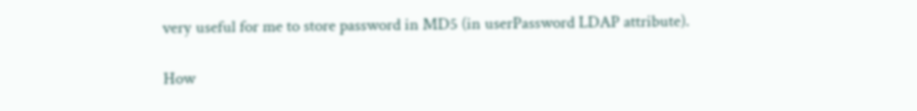very useful for me to store password in MD5 (in userPassword LDAP attribute).

How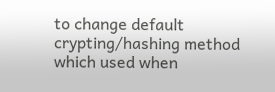to change default crypting/hashing method which used when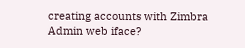creating accounts with Zimbra Admin web iface?